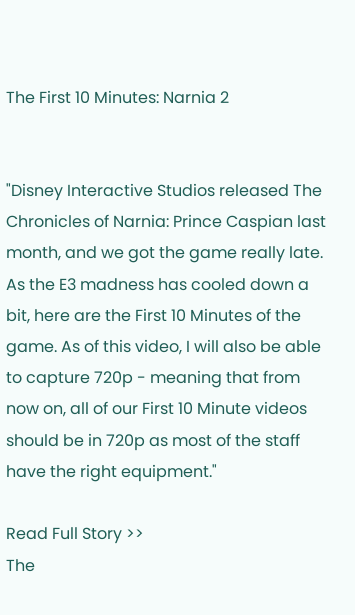The First 10 Minutes: Narnia 2


"Disney Interactive Studios released The Chronicles of Narnia: Prince Caspian last month, and we got the game really late. As the E3 madness has cooled down a bit, here are the First 10 Minutes of the game. As of this video, I will also be able to capture 720p - meaning that from now on, all of our First 10 Minute videos should be in 720p as most of the staff have the right equipment."

Read Full Story >>
The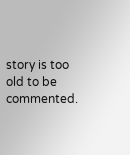story is too old to be commented.